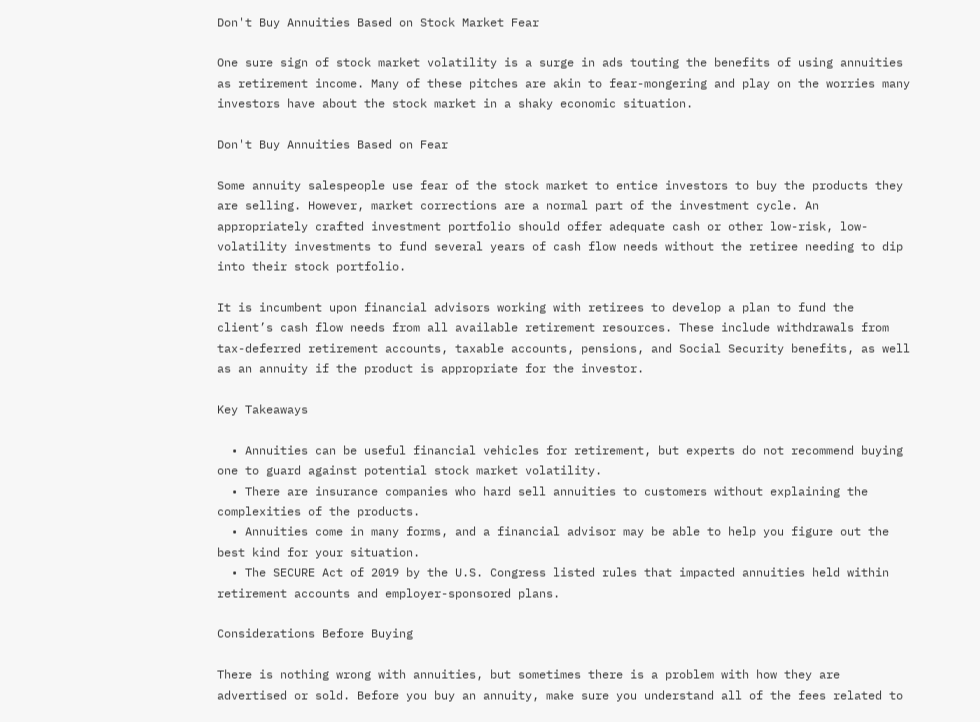Don't Buy Annuities Based on Stock Market Fear

One sure sign of stock market volatility is a surge in ads touting the benefits of using annuities as retirement income. Many of these pitches are akin to fear-mongering and play on the worries many investors have about the stock market in a shaky economic situation.

Don't Buy Annuities Based on Fear

Some annuity salespeople use fear of the stock market to entice investors to buy the products they are selling. However, market corrections are a normal part of the investment cycle. An appropriately crafted investment portfolio should offer adequate cash or other low-risk, low-volatility investments to fund several years of cash flow needs without the retiree needing to dip into their stock portfolio.

It is incumbent upon financial advisors working with retirees to develop a plan to fund the client’s cash flow needs from all available retirement resources. These include withdrawals from tax-deferred retirement accounts, taxable accounts, pensions, and Social Security benefits, as well as an annuity if the product is appropriate for the investor.

Key Takeaways

  • Annuities can be useful financial vehicles for retirement, but experts do not recommend buying one to guard against potential stock market volatility.
  • There are insurance companies who hard sell annuities to customers without explaining the complexities of the products.
  • Annuities come in many forms, and a financial advisor may be able to help you figure out the best kind for your situation.
  • The SECURE Act of 2019 by the U.S. Congress listed rules that impacted annuities held within retirement accounts and employer-sponsored plans.

Considerations Before Buying

There is nothing wrong with annuities, but sometimes there is a problem with how they are advertised or sold. Before you buy an annuity, make sure you understand all of the fees related to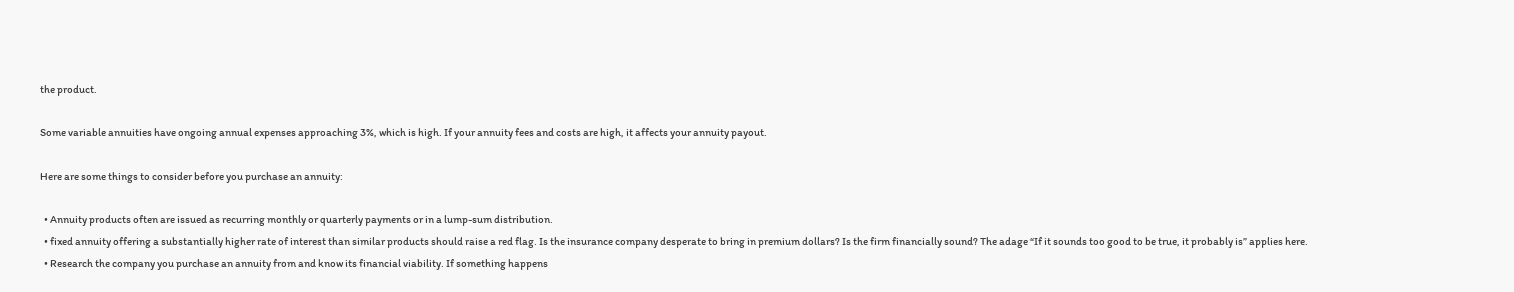the product.

Some variable annuities have ongoing annual expenses approaching 3%, which is high. If your annuity fees and costs are high, it affects your annuity payout.

Here are some things to consider before you purchase an annuity:

  • Annuity products often are issued as recurring monthly or quarterly payments or in a lump-sum distribution.
  • fixed annuity offering a substantially higher rate of interest than similar products should raise a red flag. Is the insurance company desperate to bring in premium dollars? Is the firm financially sound? The adage “If it sounds too good to be true, it probably is” applies here.
  • Research the company you purchase an annuity from and know its financial viability. If something happens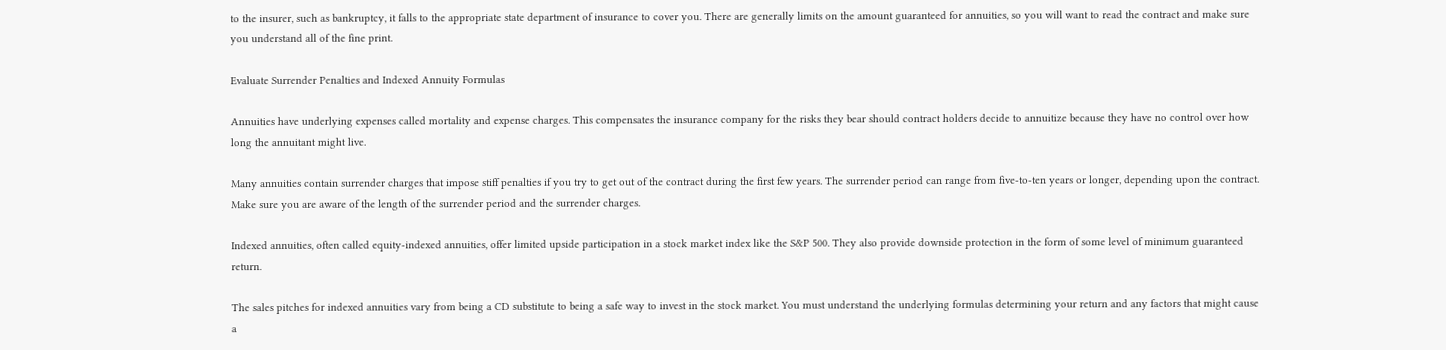to the insurer, such as bankruptcy, it falls to the appropriate state department of insurance to cover you. There are generally limits on the amount guaranteed for annuities, so you will want to read the contract and make sure you understand all of the fine print.

Evaluate Surrender Penalties and Indexed Annuity Formulas

Annuities have underlying expenses called mortality and expense charges. This compensates the insurance company for the risks they bear should contract holders decide to annuitize because they have no control over how long the annuitant might live.

Many annuities contain surrender charges that impose stiff penalties if you try to get out of the contract during the first few years. The surrender period can range from five-to-ten years or longer, depending upon the contract. Make sure you are aware of the length of the surrender period and the surrender charges.

Indexed annuities, often called equity-indexed annuities, offer limited upside participation in a stock market index like the S&P 500. They also provide downside protection in the form of some level of minimum guaranteed return.

The sales pitches for indexed annuities vary from being a CD substitute to being a safe way to invest in the stock market. You must understand the underlying formulas determining your return and any factors that might cause a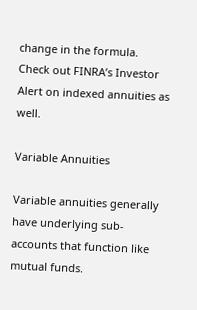change in the formula. Check out FINRA’s Investor Alert on indexed annuities as well.

Variable Annuities

Variable annuities generally have underlying sub-accounts that function like mutual funds.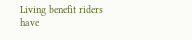Living benefit riders have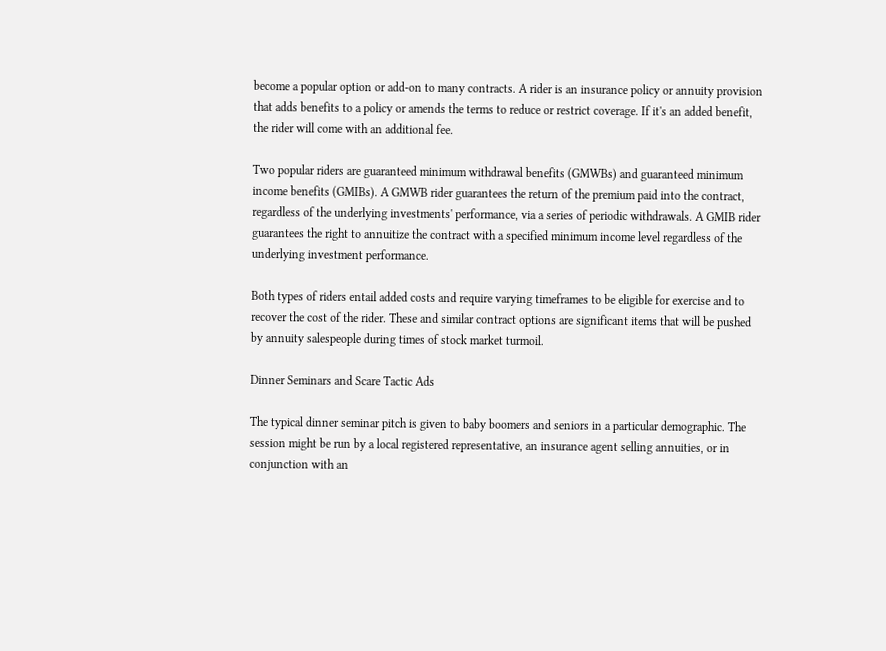become a popular option or add-on to many contracts. A rider is an insurance policy or annuity provision that adds benefits to a policy or amends the terms to reduce or restrict coverage. If it's an added benefit, the rider will come with an additional fee.

Two popular riders are guaranteed minimum withdrawal benefits (GMWBs) and guaranteed minimum income benefits (GMIBs). A GMWB rider guarantees the return of the premium paid into the contract, regardless of the underlying investments' performance, via a series of periodic withdrawals. A GMIB rider guarantees the right to annuitize the contract with a specified minimum income level regardless of the underlying investment performance.

Both types of riders entail added costs and require varying timeframes to be eligible for exercise and to recover the cost of the rider. These and similar contract options are significant items that will be pushed by annuity salespeople during times of stock market turmoil.

Dinner Seminars and Scare Tactic Ads

The typical dinner seminar pitch is given to baby boomers and seniors in a particular demographic. The session might be run by a local registered representative, an insurance agent selling annuities, or in conjunction with an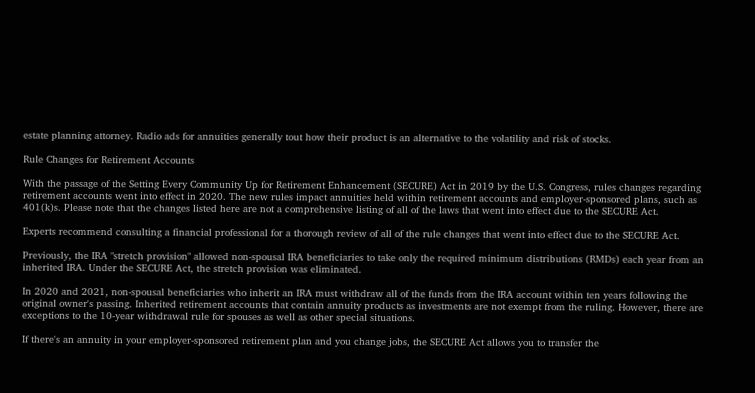estate planning attorney. Radio ads for annuities generally tout how their product is an alternative to the volatility and risk of stocks.

Rule Changes for Retirement Accounts

With the passage of the Setting Every Community Up for Retirement Enhancement (SECURE) Act in 2019 by the U.S. Congress, rules changes regarding retirement accounts went into effect in 2020. The new rules impact annuities held within retirement accounts and employer-sponsored plans, such as 401(k)s. Please note that the changes listed here are not a comprehensive listing of all of the laws that went into effect due to the SECURE Act.

Experts recommend consulting a financial professional for a thorough review of all of the rule changes that went into effect due to the SECURE Act.

Previously, the IRA "stretch provision" allowed non-spousal IRA beneficiaries to take only the required minimum distributions (RMDs) each year from an inherited IRA. Under the SECURE Act, the stretch provision was eliminated.

In 2020 and 2021, non-spousal beneficiaries who inherit an IRA must withdraw all of the funds from the IRA account within ten years following the original owner's passing. Inherited retirement accounts that contain annuity products as investments are not exempt from the ruling. However, there are exceptions to the 10-year withdrawal rule for spouses as well as other special situations.

If there's an annuity in your employer-sponsored retirement plan and you change jobs, the SECURE Act allows you to transfer the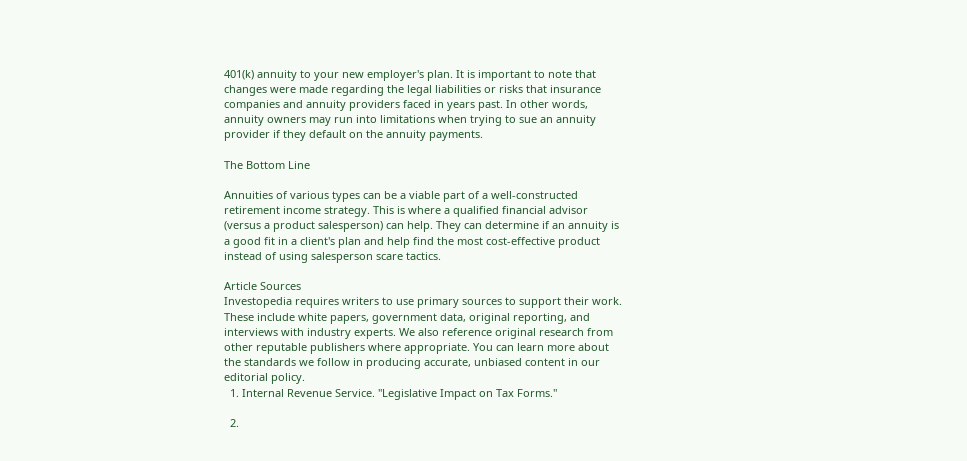401(k) annuity to your new employer's plan. It is important to note that changes were made regarding the legal liabilities or risks that insurance companies and annuity providers faced in years past. In other words, annuity owners may run into limitations when trying to sue an annuity provider if they default on the annuity payments.

The Bottom Line

Annuities of various types can be a viable part of a well-constructed retirement income strategy. This is where a qualified financial advisor (versus a product salesperson) can help. They can determine if an annuity is a good fit in a client's plan and help find the most cost-effective product instead of using salesperson scare tactics.

Article Sources
Investopedia requires writers to use primary sources to support their work. These include white papers, government data, original reporting, and interviews with industry experts. We also reference original research from other reputable publishers where appropriate. You can learn more about the standards we follow in producing accurate, unbiased content in our editorial policy.
  1. Internal Revenue Service. "Legislative Impact on Tax Forms."

  2.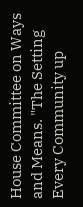House Committee on Ways and Means. "The Setting Every Community up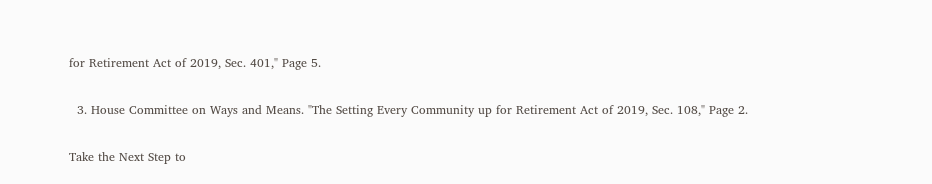for Retirement Act of 2019, Sec. 401," Page 5.

  3. House Committee on Ways and Means. "The Setting Every Community up for Retirement Act of 2019, Sec. 108," Page 2.

Take the Next Step to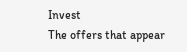Invest
The offers that appear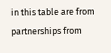in this table are from partnerships from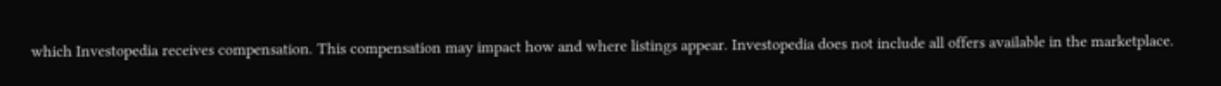which Investopedia receives compensation. This compensation may impact how and where listings appear. Investopedia does not include all offers available in the marketplace.